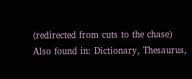(redirected from cuts to the chase)
Also found in: Dictionary, Thesaurus,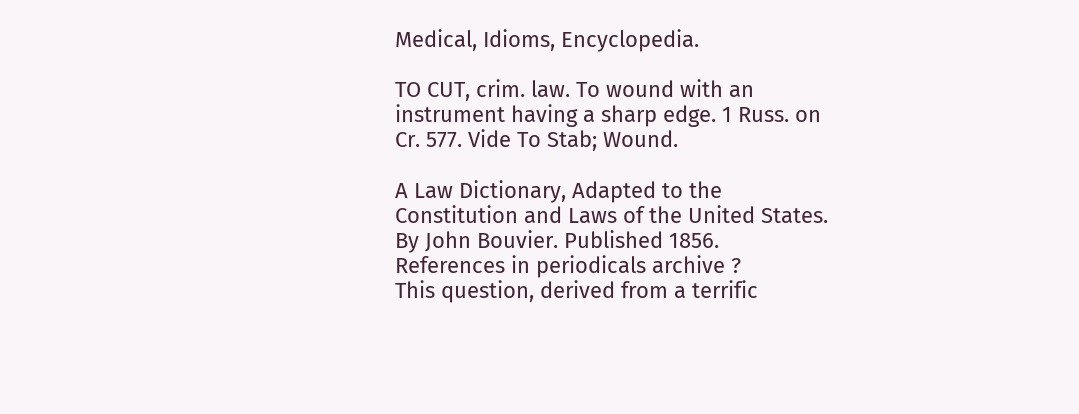Medical, Idioms, Encyclopedia.

TO CUT, crim. law. To wound with an instrument having a sharp edge. 1 Russ. on Cr. 577. Vide To Stab; Wound.

A Law Dictionary, Adapted to the Constitution and Laws of the United States. By John Bouvier. Published 1856.
References in periodicals archive ?
This question, derived from a terrific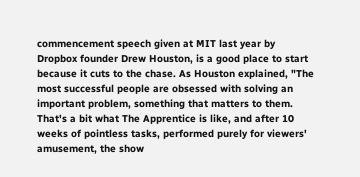commencement speech given at MIT last year by Dropbox founder Drew Houston, is a good place to start because it cuts to the chase. As Houston explained, "The most successful people are obsessed with solving an important problem, something that matters to them.
That's a bit what The Apprentice is like, and after 10 weeks of pointless tasks, performed purely for viewers' amusement, the show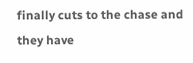finally cuts to the chase and they have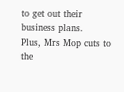to get out their business plans.
Plus, Mrs Mop cuts to the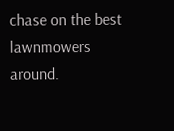chase on the best lawnmowers around.